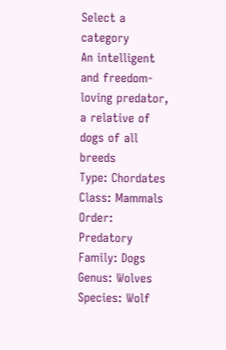Select a category
An intelligent and freedom-loving predator, a relative of dogs of all breeds
Type: Chordates
Class: Mammals
Order: Predatory
Family: Dogs
Genus: Wolves
Species: Wolf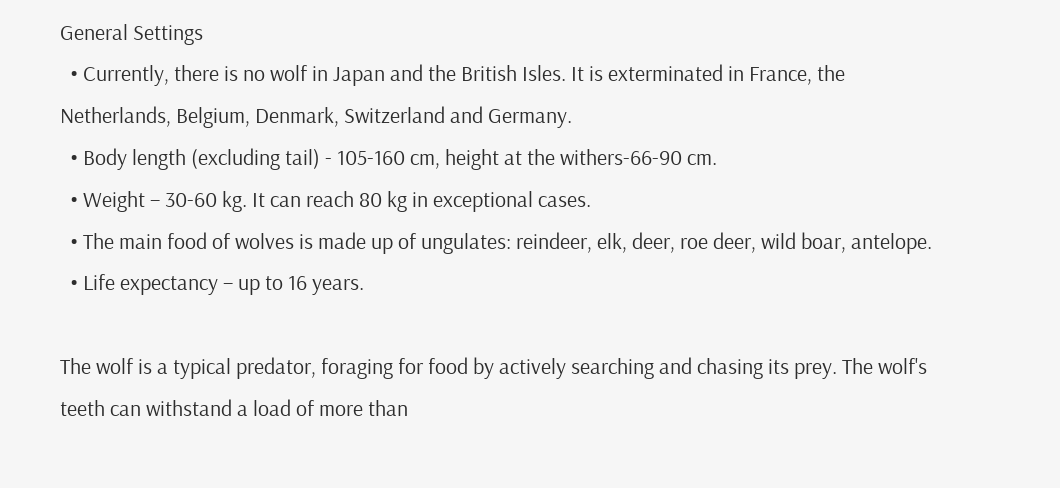General Settings
  • Currently, there is no wolf in Japan and the British Isles. It is exterminated in France, the Netherlands, Belgium, Denmark, Switzerland and Germany.
  • Body length (excluding tail) - 105-160 cm, height at the withers-66-90 cm.
  • Weight – 30-60 kg. It can reach 80 kg in exceptional cases.
  • The main food of wolves is made up of ungulates: reindeer, elk, deer, roe deer, wild boar, antelope.
  • Life expectancy – up to 16 years.

The wolf is a typical predator, foraging for food by actively searching and chasing its prey. The wolf's teeth can withstand a load of more than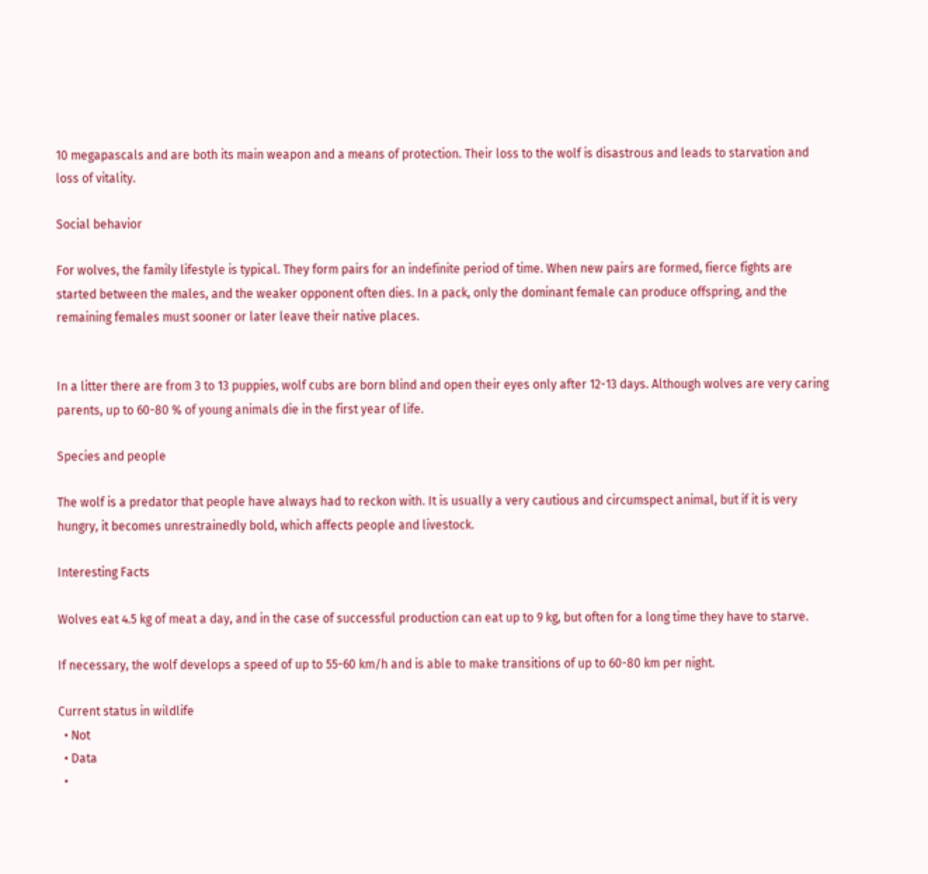10 megapascals and are both its main weapon and a means of protection. Their loss to the wolf is disastrous and leads to starvation and loss of vitality.

Social behavior

For wolves, the family lifestyle is typical. They form pairs for an indefinite period of time. When new pairs are formed, fierce fights are started between the males, and the weaker opponent often dies. In a pack, only the dominant female can produce offspring, and the remaining females must sooner or later leave their native places.


In a litter there are from 3 to 13 puppies, wolf cubs are born blind and open their eyes only after 12-13 days. Although wolves are very caring parents, up to 60-80 % of young animals die in the first year of life.

Species and people

The wolf is a predator that people have always had to reckon with. It is usually a very cautious and circumspect animal, but if it is very hungry, it becomes unrestrainedly bold, which affects people and livestock.

Interesting Facts

Wolves eat 4.5 kg of meat a day, and in the case of successful production can eat up to 9 kg, but often for a long time they have to starve.

If necessary, the wolf develops a speed of up to 55-60 km/h and is able to make transitions of up to 60-80 km per night.

Current status in wildlife
  • Not
  • Data
  •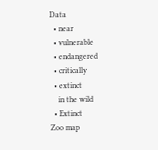Data
  • near
  • vulnerable
  • endangered
  • critically
  • extinct
    in the wild
  • Extinct
Zoo map